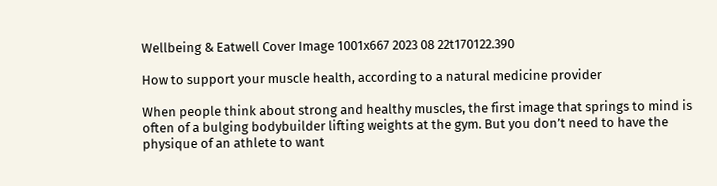Wellbeing & Eatwell Cover Image 1001x667 2023 08 22t170122.390

How to support your muscle health, according to a natural medicine provider

When people think about strong and healthy muscles, the first image that springs to mind is often of a bulging bodybuilder lifting weights at the gym. But you don’t need to have the physique of an athlete to want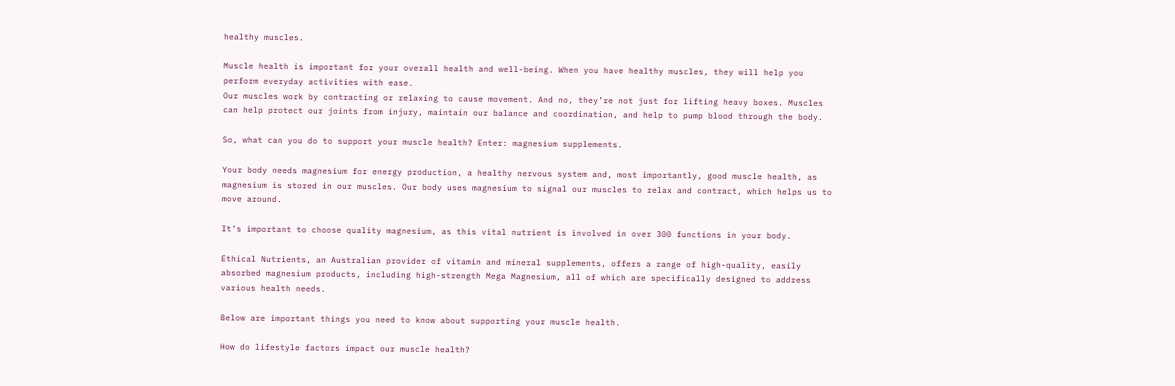healthy muscles.

Muscle health is important for your overall health and well-being. When you have healthy muscles, they will help you perform everyday activities with ease.
Our muscles work by contracting or relaxing to cause movement. And no, they’re not just for lifting heavy boxes. Muscles can help protect our joints from injury, maintain our balance and coordination, and help to pump blood through the body.

So, what can you do to support your muscle health? Enter: magnesium supplements.

Your body needs magnesium for energy production, a healthy nervous system and, most importantly, good muscle health, as magnesium is stored in our muscles. Our body uses magnesium to signal our muscles to relax and contract, which helps us to move around.

It’s important to choose quality magnesium, as this vital nutrient is involved in over 300 functions in your body.

Ethical Nutrients, an Australian provider of vitamin and mineral supplements, offers a range of high-quality, easily absorbed magnesium products, including high-strength Mega Magnesium, all of which are specifically designed to address various health needs.

Below are important things you need to know about supporting your muscle health.

How do lifestyle factors impact our muscle health?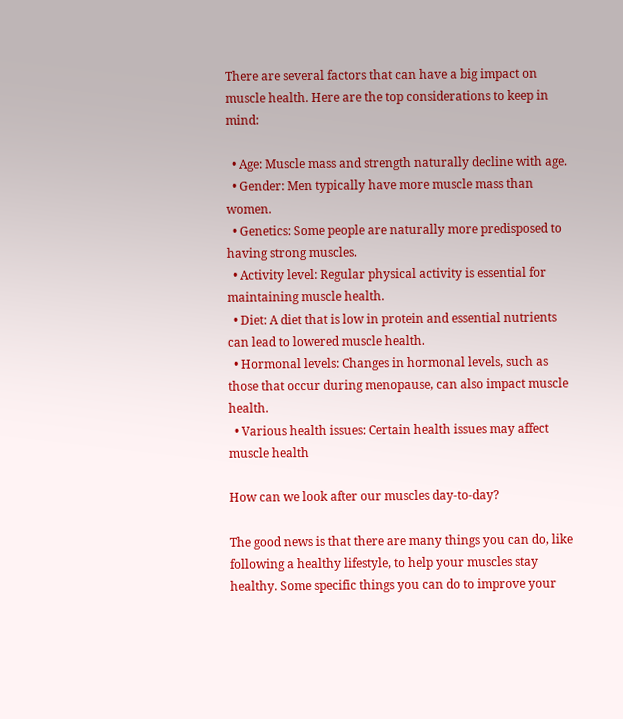There are several factors that can have a big impact on muscle health. Here are the top considerations to keep in mind:

  • Age: Muscle mass and strength naturally decline with age.
  • Gender: Men typically have more muscle mass than women.
  • Genetics: Some people are naturally more predisposed to having strong muscles.
  • Activity level: Regular physical activity is essential for maintaining muscle health.
  • Diet: A diet that is low in protein and essential nutrients can lead to lowered muscle health.
  • Hormonal levels: Changes in hormonal levels, such as those that occur during menopause, can also impact muscle health.
  • Various health issues: Certain health issues may affect muscle health

How can we look after our muscles day-to-day?

The good news is that there are many things you can do, like following a healthy lifestyle, to help your muscles stay healthy. Some specific things you can do to improve your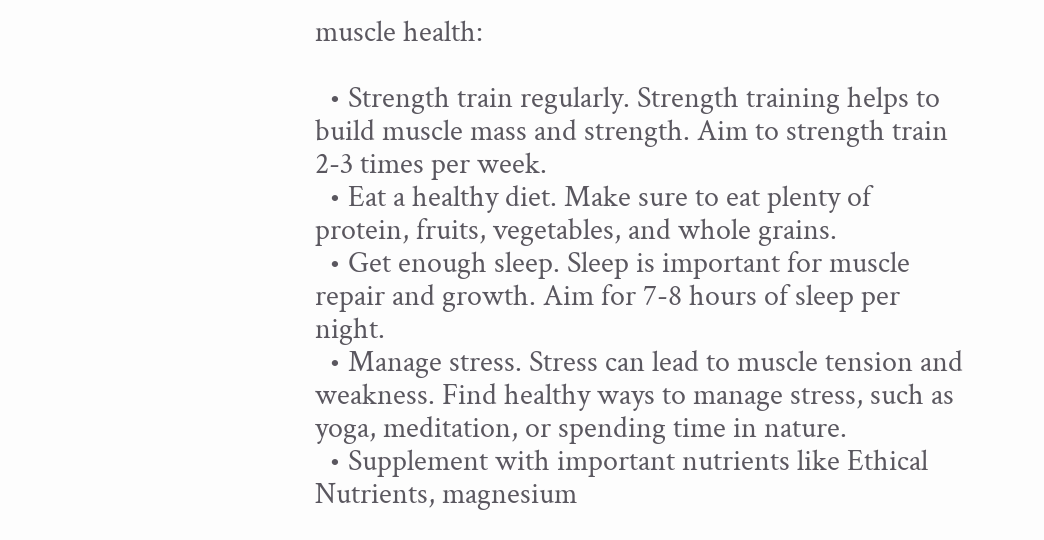muscle health:

  • Strength train regularly. Strength training helps to build muscle mass and strength. Aim to strength train 2-3 times per week.
  • Eat a healthy diet. Make sure to eat plenty of protein, fruits, vegetables, and whole grains.
  • Get enough sleep. Sleep is important for muscle repair and growth. Aim for 7-8 hours of sleep per night.
  • Manage stress. Stress can lead to muscle tension and weakness. Find healthy ways to manage stress, such as yoga, meditation, or spending time in nature.
  • Supplement with important nutrients like Ethical Nutrients, magnesium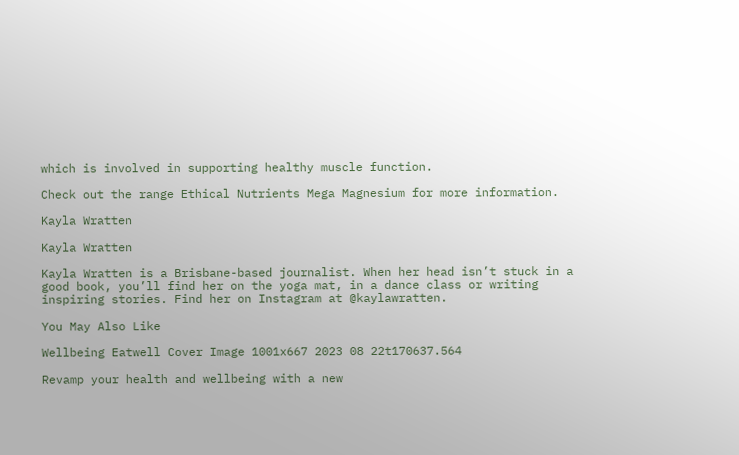which is involved in supporting healthy muscle function.

Check out the range Ethical Nutrients Mega Magnesium for more information.

Kayla Wratten

Kayla Wratten

Kayla Wratten is a Brisbane-based journalist. When her head isn’t stuck in a good book, you’ll find her on the yoga mat, in a dance class or writing inspiring stories. Find her on Instagram at @kaylawratten.

You May Also Like

Wellbeing Eatwell Cover Image 1001x667 2023 08 22t170637.564

Revamp your health and wellbeing with a new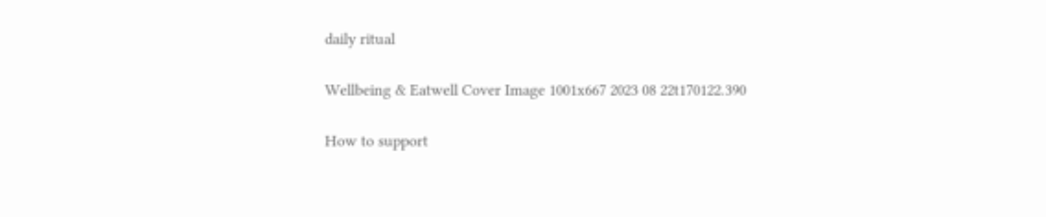daily ritual

Wellbeing & Eatwell Cover Image 1001x667 2023 08 22t170122.390

How to support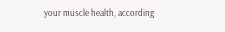your muscle health, according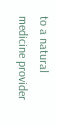to a natural medicine provider